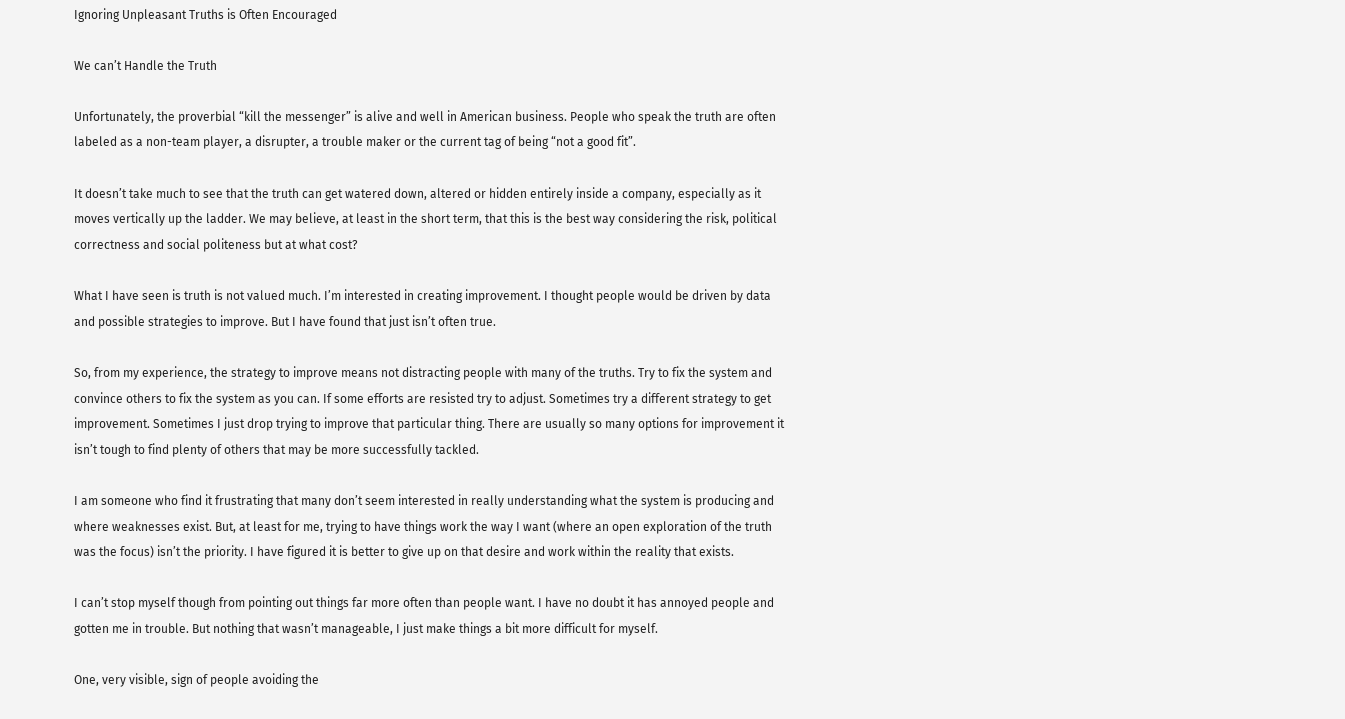Ignoring Unpleasant Truths is Often Encouraged

We can’t Handle the Truth

Unfortunately, the proverbial “kill the messenger” is alive and well in American business. People who speak the truth are often labeled as a non-team player, a disrupter, a trouble maker or the current tag of being “not a good fit”.

It doesn’t take much to see that the truth can get watered down, altered or hidden entirely inside a company, especially as it moves vertically up the ladder. We may believe, at least in the short term, that this is the best way considering the risk, political correctness and social politeness but at what cost?

What I have seen is truth is not valued much. I’m interested in creating improvement. I thought people would be driven by data and possible strategies to improve. But I have found that just isn’t often true.

So, from my experience, the strategy to improve means not distracting people with many of the truths. Try to fix the system and convince others to fix the system as you can. If some efforts are resisted try to adjust. Sometimes try a different strategy to get improvement. Sometimes I just drop trying to improve that particular thing. There are usually so many options for improvement it isn’t tough to find plenty of others that may be more successfully tackled.

I am someone who find it frustrating that many don’t seem interested in really understanding what the system is producing and where weaknesses exist. But, at least for me, trying to have things work the way I want (where an open exploration of the truth was the focus) isn’t the priority. I have figured it is better to give up on that desire and work within the reality that exists.

I can’t stop myself though from pointing out things far more often than people want. I have no doubt it has annoyed people and gotten me in trouble. But nothing that wasn’t manageable, I just make things a bit more difficult for myself.

One, very visible, sign of people avoiding the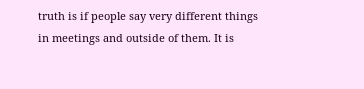truth is if people say very different things in meetings and outside of them. It is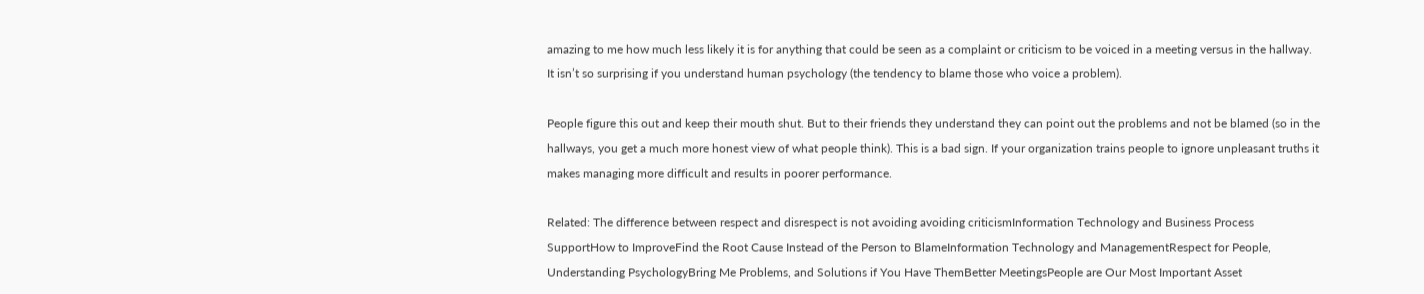amazing to me how much less likely it is for anything that could be seen as a complaint or criticism to be voiced in a meeting versus in the hallway. It isn’t so surprising if you understand human psychology (the tendency to blame those who voice a problem).

People figure this out and keep their mouth shut. But to their friends they understand they can point out the problems and not be blamed (so in the hallways, you get a much more honest view of what people think). This is a bad sign. If your organization trains people to ignore unpleasant truths it makes managing more difficult and results in poorer performance.

Related: The difference between respect and disrespect is not avoiding avoiding criticismInformation Technology and Business Process SupportHow to ImproveFind the Root Cause Instead of the Person to BlameInformation Technology and ManagementRespect for People, Understanding PsychologyBring Me Problems, and Solutions if You Have ThemBetter MeetingsPeople are Our Most Important Asset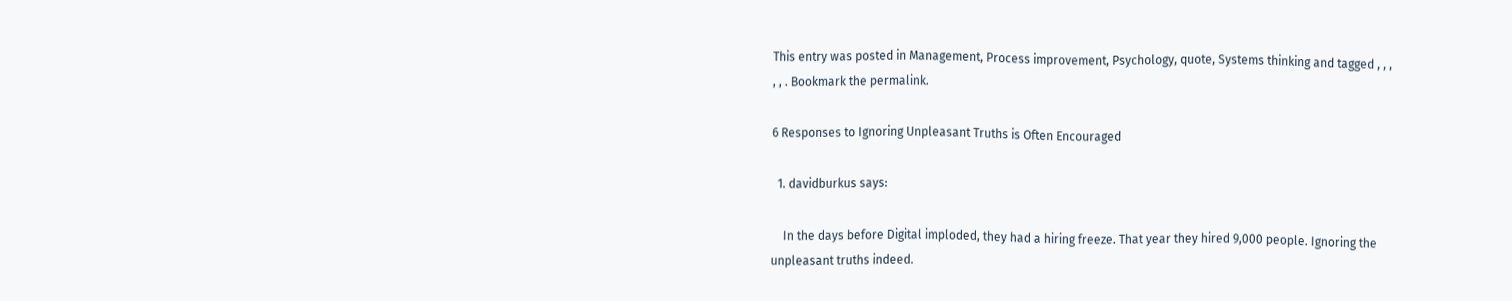This entry was posted in Management, Process improvement, Psychology, quote, Systems thinking and tagged , , , , , . Bookmark the permalink.

6 Responses to Ignoring Unpleasant Truths is Often Encouraged

  1. davidburkus says:

    In the days before Digital imploded, they had a hiring freeze. That year they hired 9,000 people. Ignoring the unpleasant truths indeed.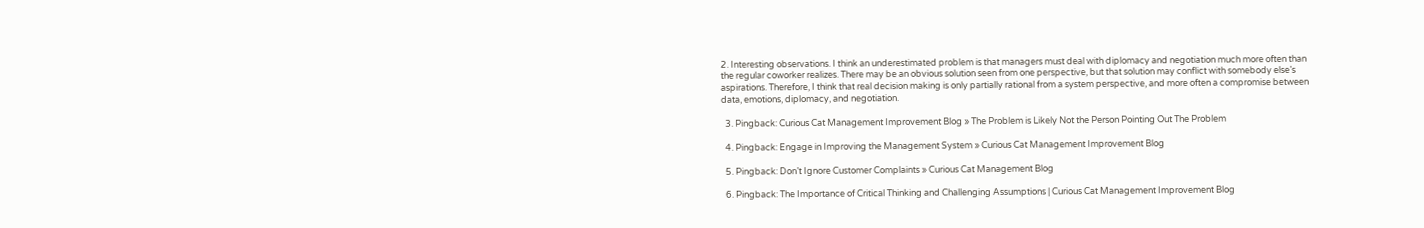2. Interesting observations. I think an underestimated problem is that managers must deal with diplomacy and negotiation much more often than the regular coworker realizes. There may be an obvious solution seen from one perspective, but that solution may conflict with somebody else’s aspirations. Therefore, I think that real decision making is only partially rational from a system perspective, and more often a compromise between data, emotions, diplomacy, and negotiation.

  3. Pingback: Curious Cat Management Improvement Blog » The Problem is Likely Not the Person Pointing Out The Problem

  4. Pingback: Engage in Improving the Management System » Curious Cat Management Improvement Blog

  5. Pingback: Don’t Ignore Customer Complaints » Curious Cat Management Blog

  6. Pingback: The Importance of Critical Thinking and Challenging Assumptions | Curious Cat Management Improvement Blog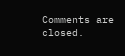Comments are closed.